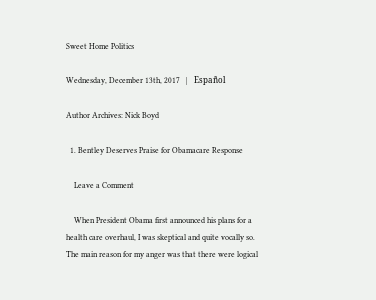Sweet Home Politics

Wednesday, December 13th, 2017   |   Español

Author Archives: Nick Boyd

  1. Bentley Deserves Praise for Obamacare Response

    Leave a Comment

    When President Obama first announced his plans for a health care overhaul, I was skeptical and quite vocally so. The main reason for my anger was that there were logical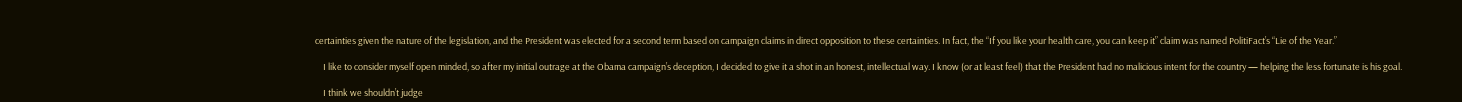certainties given the nature of the legislation, and the President was elected for a second term based on campaign claims in direct opposition to these certainties. In fact, the “If you like your health care, you can keep it” claim was named PolitiFact’s “Lie of the Year.”

    I like to consider myself open minded, so after my initial outrage at the Obama campaign’s deception, I decided to give it a shot in an honest, intellectual way. I know (or at least feel) that the President had no malicious intent for the country — helping the less fortunate is his goal.

    I think we shouldn’t judge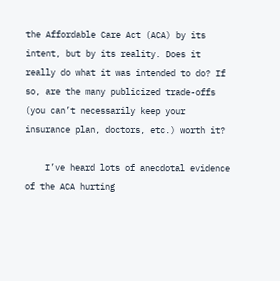the Affordable Care Act (ACA) by its intent, but by its reality. Does it really do what it was intended to do? If so, are the many publicized trade-offs (you can’t necessarily keep your insurance plan, doctors, etc.) worth it?

    I’ve heard lots of anecdotal evidence of the ACA hurting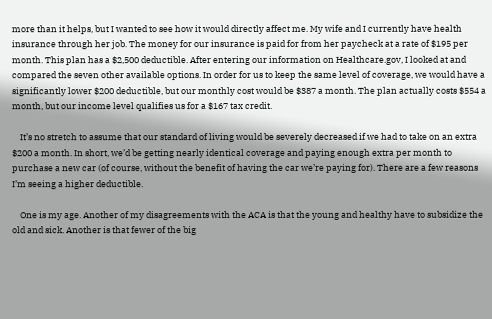more than it helps, but I wanted to see how it would directly affect me. My wife and I currently have health insurance through her job. The money for our insurance is paid for from her paycheck at a rate of $195 per month. This plan has a $2,500 deductible. After entering our information on Healthcare.gov, I looked at and compared the seven other available options. In order for us to keep the same level of coverage, we would have a significantly lower $200 deductible, but our monthly cost would be $387 a month. The plan actually costs $554 a month, but our income level qualifies us for a $167 tax credit.

    It’s no stretch to assume that our standard of living would be severely decreased if we had to take on an extra $200 a month. In short, we’d be getting nearly identical coverage and paying enough extra per month to purchase a new car (of course, without the benefit of having the car we’re paying for). There are a few reasons I’m seeing a higher deductible.

    One is my age. Another of my disagreements with the ACA is that the young and healthy have to subsidize the old and sick. Another is that fewer of the big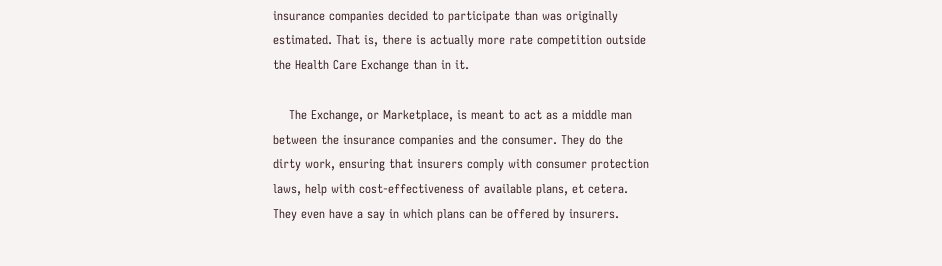insurance companies decided to participate than was originally estimated. That is, there is actually more rate competition outside the Health Care Exchange than in it.

    The Exchange, or Marketplace, is meant to act as a middle man between the insurance companies and the consumer. They do the dirty work, ensuring that insurers comply with consumer protection laws, help with cost-effectiveness of available plans, et cetera. They even have a say in which plans can be offered by insurers.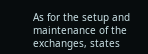As for the setup and maintenance of the exchanges, states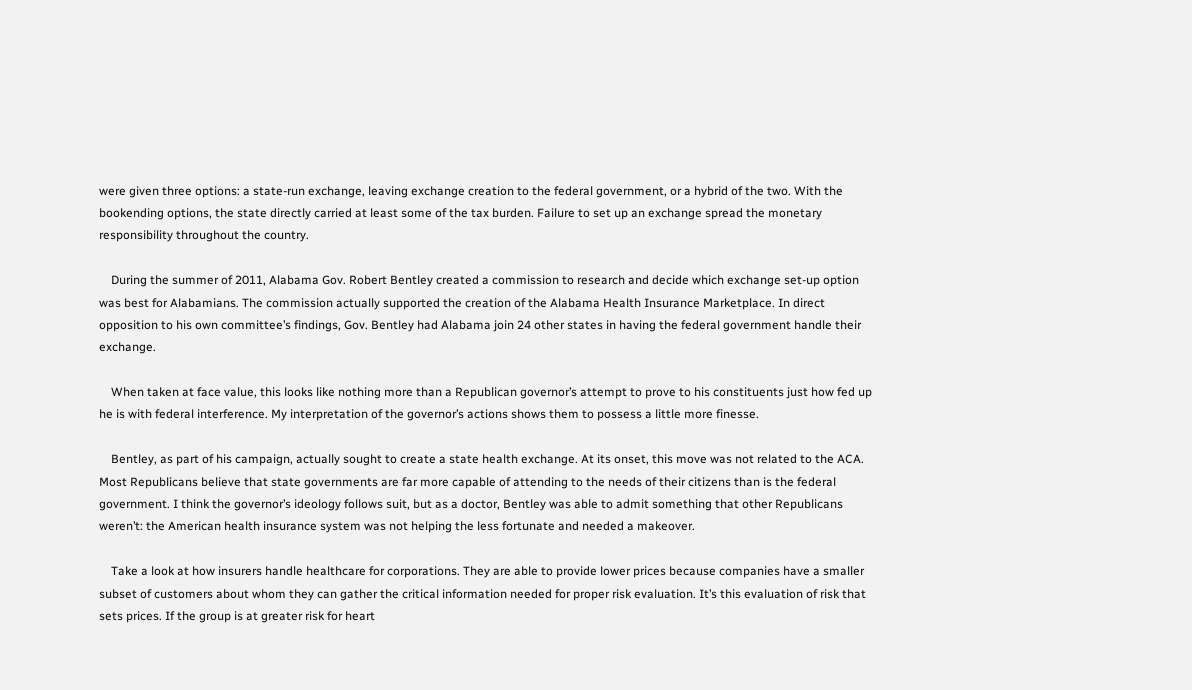were given three options: a state-run exchange, leaving exchange creation to the federal government, or a hybrid of the two. With the bookending options, the state directly carried at least some of the tax burden. Failure to set up an exchange spread the monetary responsibility throughout the country.

    During the summer of 2011, Alabama Gov. Robert Bentley created a commission to research and decide which exchange set-up option was best for Alabamians. The commission actually supported the creation of the Alabama Health Insurance Marketplace. In direct opposition to his own committee’s findings, Gov. Bentley had Alabama join 24 other states in having the federal government handle their exchange.

    When taken at face value, this looks like nothing more than a Republican governor’s attempt to prove to his constituents just how fed up he is with federal interference. My interpretation of the governor’s actions shows them to possess a little more finesse.

    Bentley, as part of his campaign, actually sought to create a state health exchange. At its onset, this move was not related to the ACA. Most Republicans believe that state governments are far more capable of attending to the needs of their citizens than is the federal government. I think the governor’s ideology follows suit, but as a doctor, Bentley was able to admit something that other Republicans weren’t: the American health insurance system was not helping the less fortunate and needed a makeover.

    Take a look at how insurers handle healthcare for corporations. They are able to provide lower prices because companies have a smaller subset of customers about whom they can gather the critical information needed for proper risk evaluation. It’s this evaluation of risk that sets prices. If the group is at greater risk for heart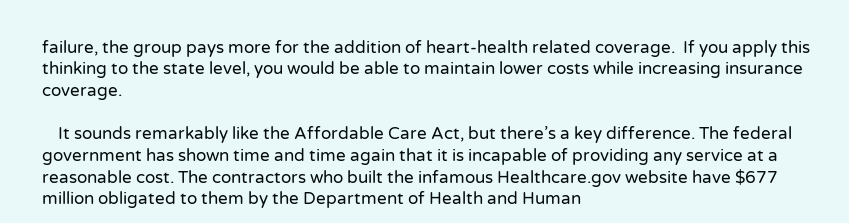failure, the group pays more for the addition of heart-health related coverage.  If you apply this thinking to the state level, you would be able to maintain lower costs while increasing insurance coverage.

    It sounds remarkably like the Affordable Care Act, but there’s a key difference. The federal government has shown time and time again that it is incapable of providing any service at a reasonable cost. The contractors who built the infamous Healthcare.gov website have $677 million obligated to them by the Department of Health and Human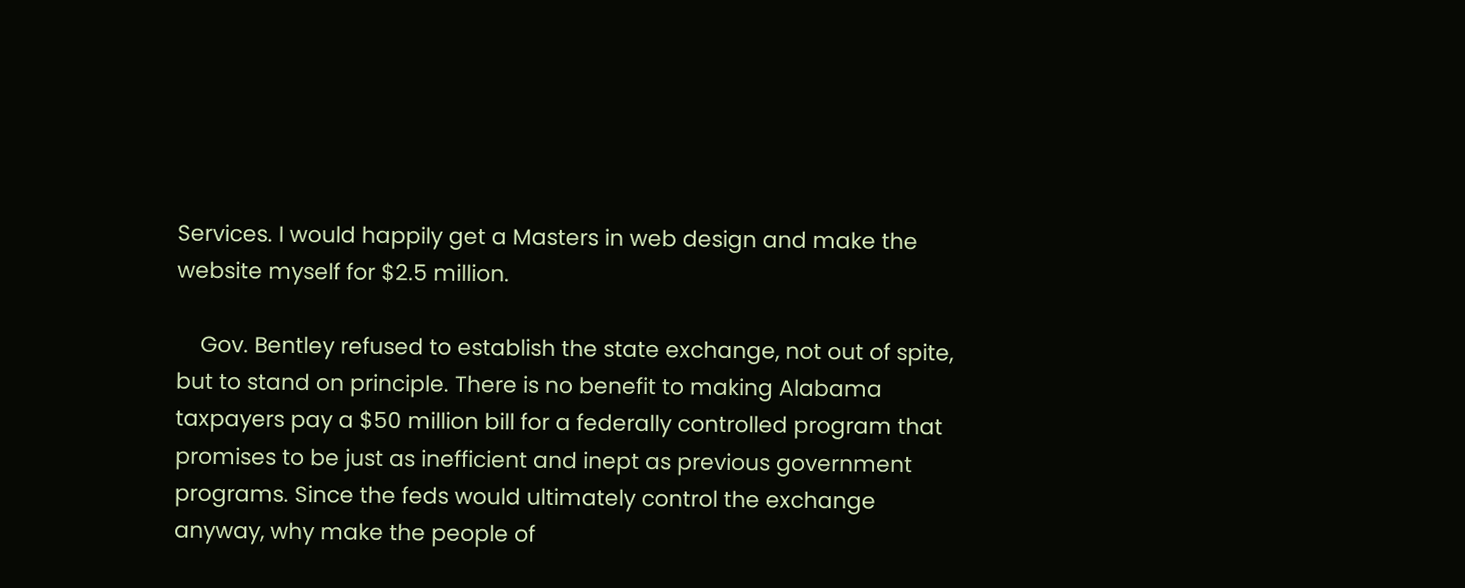Services. I would happily get a Masters in web design and make the website myself for $2.5 million.

    Gov. Bentley refused to establish the state exchange, not out of spite, but to stand on principle. There is no benefit to making Alabama taxpayers pay a $50 million bill for a federally controlled program that promises to be just as inefficient and inept as previous government programs. Since the feds would ultimately control the exchange anyway, why make the people of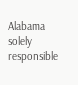Alabama solely responsible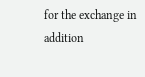for the exchange in addition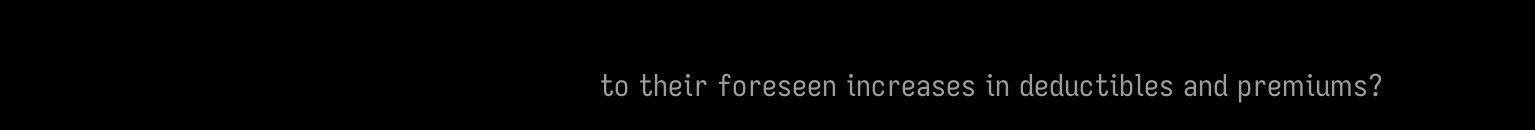to their foreseen increases in deductibles and premiums?